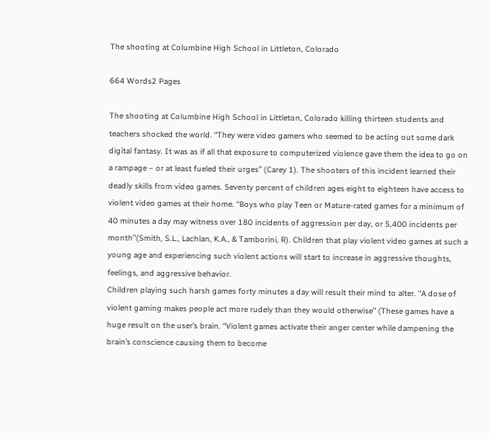The shooting at Columbine High School in Littleton, Colorado

664 Words2 Pages

The shooting at Columbine High School in Littleton, Colorado killing thirteen students and teachers shocked the world. “They were video gamers who seemed to be acting out some dark digital fantasy. It was as if all that exposure to computerized violence gave them the idea to go on a rampage – or at least fueled their urges” (Carey 1). The shooters of this incident learned their deadly skills from video games. Seventy percent of children ages eight to eighteen have access to violent video games at their home. “Boys who play Teen or Mature-rated games for a minimum of 40 minutes a day may witness over 180 incidents of aggression per day, or 5,400 incidents per month”(Smith, S.L., Lachlan, K.A., & Tamborini, R). Children that play violent video games at such a young age and experiencing such violent actions will start to increase in aggressive thoughts, feelings, and aggressive behavior.
Children playing such harsh games forty minutes a day will result their mind to alter. “A dose of violent gaming makes people act more rudely than they would otherwise” (These games have a huge result on the user’s brain. “Violent games activate their anger center while dampening the brain’s conscience causing them to become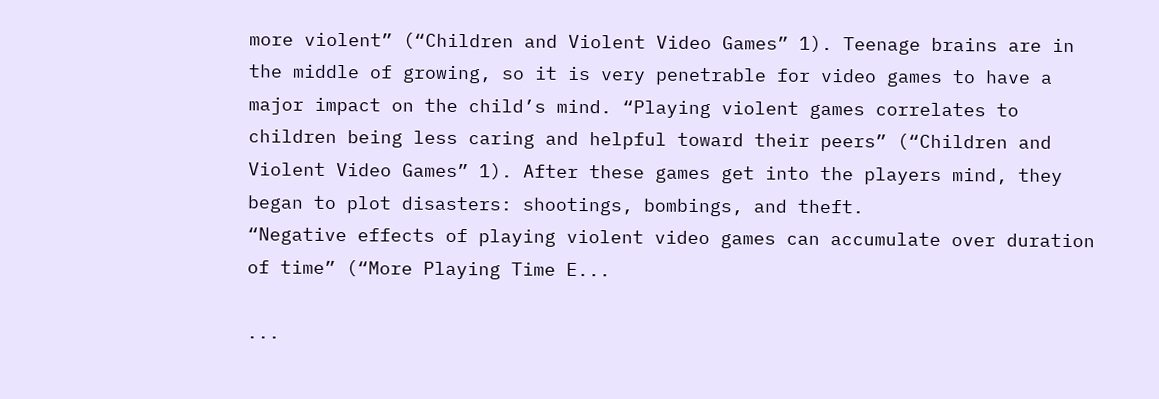more violent” (“Children and Violent Video Games” 1). Teenage brains are in the middle of growing, so it is very penetrable for video games to have a major impact on the child’s mind. “Playing violent games correlates to children being less caring and helpful toward their peers” (“Children and Violent Video Games” 1). After these games get into the players mind, they began to plot disasters: shootings, bombings, and theft.
“Negative effects of playing violent video games can accumulate over duration of time” (“More Playing Time E...

...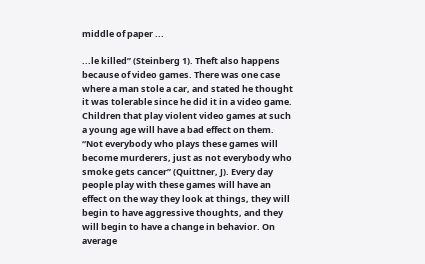middle of paper ...

...le killed” (Steinberg 1). Theft also happens because of video games. There was one case where a man stole a car, and stated he thought it was tolerable since he did it in a video game.
Children that play violent video games at such a young age will have a bad effect on them. “Not everybody who plays these games will become murderers, just as not everybody who smoke gets cancer” (Quittner, J). Every day people play with these games will have an effect on the way they look at things, they will begin to have aggressive thoughts, and they will begin to have a change in behavior. On average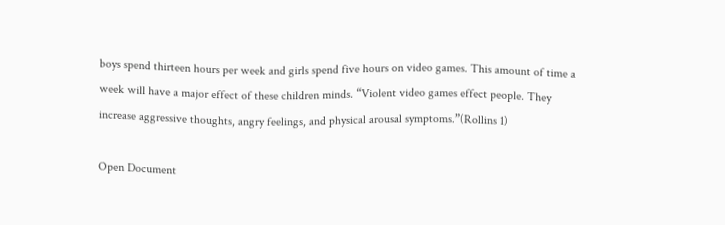boys spend thirteen hours per week and girls spend five hours on video games. This amount of time a week will have a major effect of these children minds. “Violent video games effect people. They increase aggressive thoughts, angry feelings, and physical arousal symptoms.”(Rollins 1)

Open Document